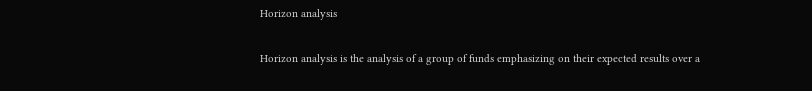Horizon analysis

Horizon analysis is the analysis of a group of funds emphasizing on their expected results over a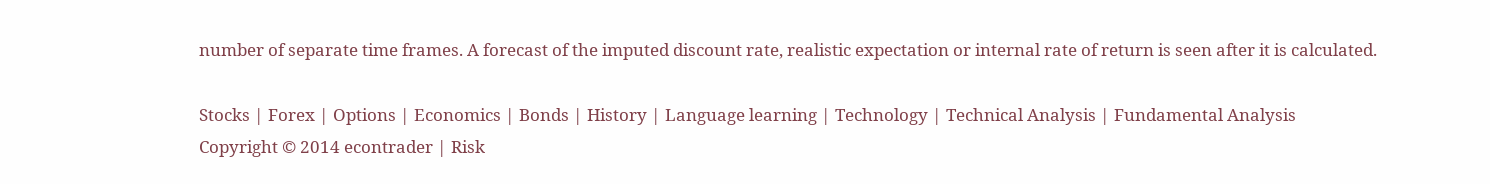number of separate time frames. A forecast of the imputed discount rate, realistic expectation or internal rate of return is seen after it is calculated.

Stocks | Forex | Options | Economics | Bonds | History | Language learning | Technology | Technical Analysis | Fundamental Analysis
Copyright © 2014 econtrader | Risk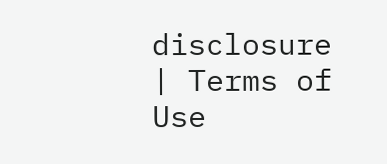disclosure | Terms of Use